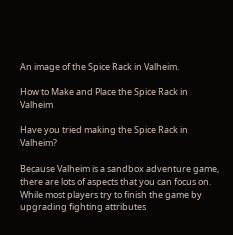An image of the Spice Rack in Valheim.

How to Make and Place the Spice Rack in Valheim

Have you tried making the Spice Rack in Valheim?

Because Valheim is a sandbox adventure game, there are lots of aspects that you can focus on. While most players try to finish the game by upgrading fighting attributes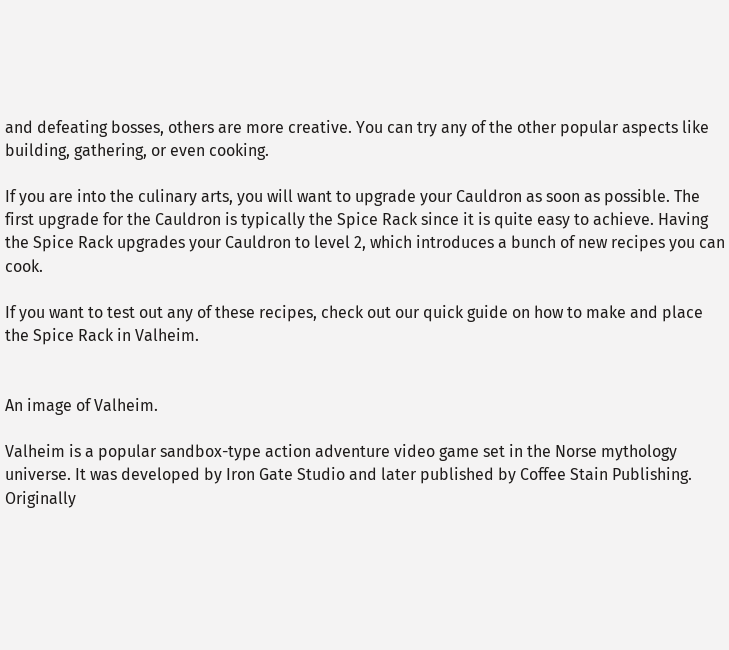and defeating bosses, others are more creative. You can try any of the other popular aspects like building, gathering, or even cooking.

If you are into the culinary arts, you will want to upgrade your Cauldron as soon as possible. The first upgrade for the Cauldron is typically the Spice Rack since it is quite easy to achieve. Having the Spice Rack upgrades your Cauldron to level 2, which introduces a bunch of new recipes you can cook.

If you want to test out any of these recipes, check out our quick guide on how to make and place the Spice Rack in Valheim.


An image of Valheim.

Valheim is a popular sandbox-type action adventure video game set in the Norse mythology universe. It was developed by Iron Gate Studio and later published by Coffee Stain Publishing. Originally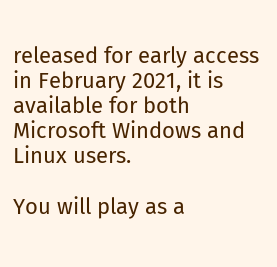released for early access in February 2021, it is available for both Microsoft Windows and Linux users.

You will play as a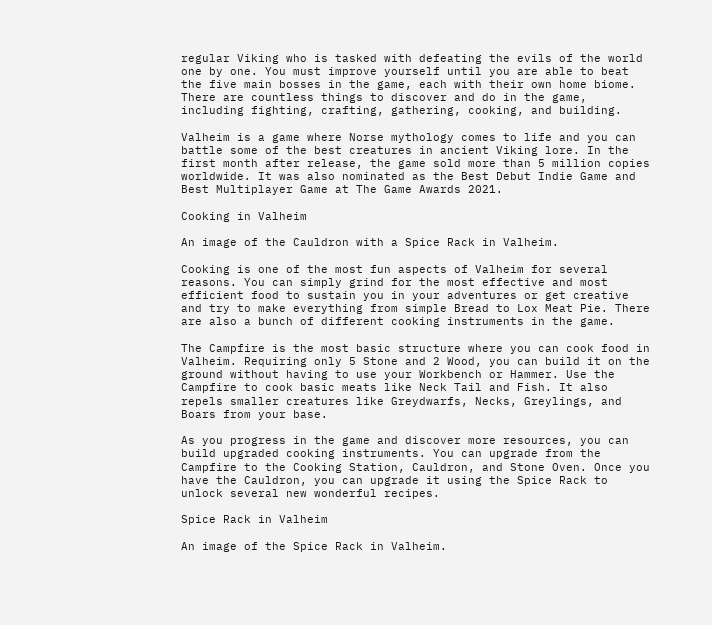regular Viking who is tasked with defeating the evils of the world one by one. You must improve yourself until you are able to beat the five main bosses in the game, each with their own home biome. There are countless things to discover and do in the game, including fighting, crafting, gathering, cooking, and building.

Valheim is a game where Norse mythology comes to life and you can battle some of the best creatures in ancient Viking lore. In the first month after release, the game sold more than 5 million copies worldwide. It was also nominated as the Best Debut Indie Game and Best Multiplayer Game at The Game Awards 2021.

Cooking in Valheim

An image of the Cauldron with a Spice Rack in Valheim.

Cooking is one of the most fun aspects of Valheim for several reasons. You can simply grind for the most effective and most efficient food to sustain you in your adventures or get creative and try to make everything from simple Bread to Lox Meat Pie. There are also a bunch of different cooking instruments in the game.

The Campfire is the most basic structure where you can cook food in Valheim. Requiring only 5 Stone and 2 Wood, you can build it on the ground without having to use your Workbench or Hammer. Use the Campfire to cook basic meats like Neck Tail and Fish. It also repels smaller creatures like Greydwarfs, Necks, Greylings, and Boars from your base.

As you progress in the game and discover more resources, you can build upgraded cooking instruments. You can upgrade from the Campfire to the Cooking Station, Cauldron, and Stone Oven. Once you have the Cauldron, you can upgrade it using the Spice Rack to unlock several new wonderful recipes.

Spice Rack in Valheim

An image of the Spice Rack in Valheim.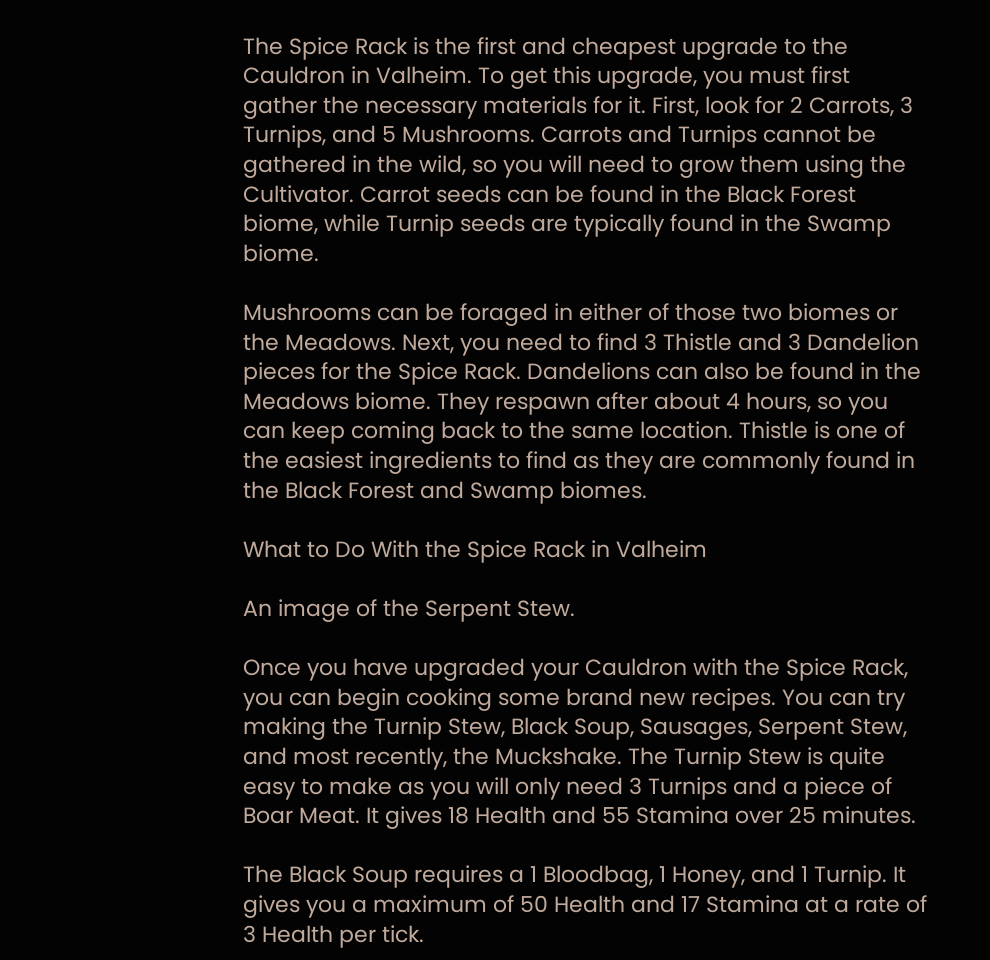The Spice Rack is the first and cheapest upgrade to the Cauldron in Valheim. To get this upgrade, you must first gather the necessary materials for it. First, look for 2 Carrots, 3 Turnips, and 5 Mushrooms. Carrots and Turnips cannot be gathered in the wild, so you will need to grow them using the Cultivator. Carrot seeds can be found in the Black Forest biome, while Turnip seeds are typically found in the Swamp biome.

Mushrooms can be foraged in either of those two biomes or the Meadows. Next, you need to find 3 Thistle and 3 Dandelion pieces for the Spice Rack. Dandelions can also be found in the Meadows biome. They respawn after about 4 hours, so you can keep coming back to the same location. Thistle is one of the easiest ingredients to find as they are commonly found in the Black Forest and Swamp biomes.

What to Do With the Spice Rack in Valheim

An image of the Serpent Stew.

Once you have upgraded your Cauldron with the Spice Rack, you can begin cooking some brand new recipes. You can try making the Turnip Stew, Black Soup, Sausages, Serpent Stew, and most recently, the Muckshake. The Turnip Stew is quite easy to make as you will only need 3 Turnips and a piece of Boar Meat. It gives 18 Health and 55 Stamina over 25 minutes.

The Black Soup requires a 1 Bloodbag, 1 Honey, and 1 Turnip. It gives you a maximum of 50 Health and 17 Stamina at a rate of 3 Health per tick.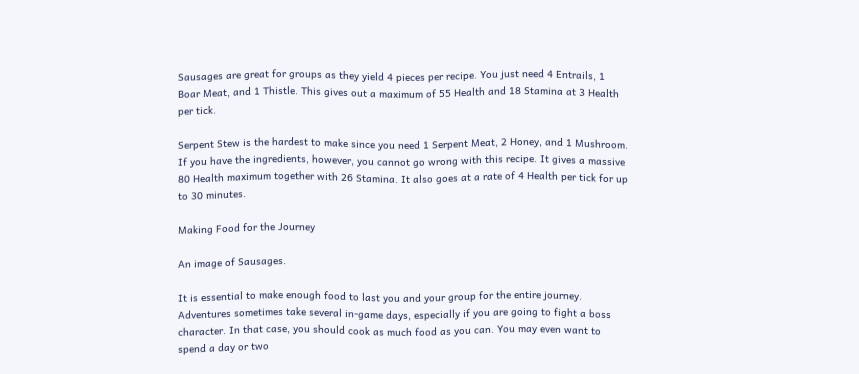Sausages are great for groups as they yield 4 pieces per recipe. You just need 4 Entrails, 1 Boar Meat, and 1 Thistle. This gives out a maximum of 55 Health and 18 Stamina at 3 Health per tick.

Serpent Stew is the hardest to make since you need 1 Serpent Meat, 2 Honey, and 1 Mushroom. If you have the ingredients, however, you cannot go wrong with this recipe. It gives a massive 80 Health maximum together with 26 Stamina. It also goes at a rate of 4 Health per tick for up to 30 minutes.

Making Food for the Journey

An image of Sausages.

It is essential to make enough food to last you and your group for the entire journey. Adventures sometimes take several in-game days, especially if you are going to fight a boss character. In that case, you should cook as much food as you can. You may even want to spend a day or two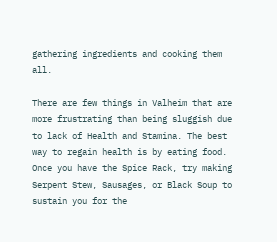gathering ingredients and cooking them all.

There are few things in Valheim that are more frustrating than being sluggish due to lack of Health and Stamina. The best way to regain health is by eating food. Once you have the Spice Rack, try making Serpent Stew, Sausages, or Black Soup to sustain you for the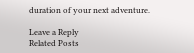duration of your next adventure.

Leave a Reply
Related Posts